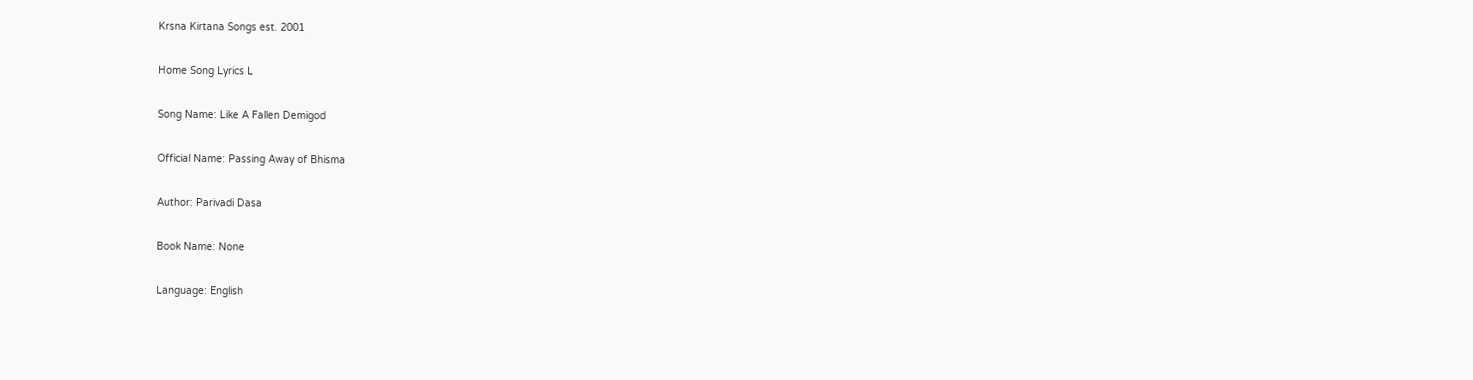Krsna Kirtana Songs est. 2001

Home Song Lyrics L

Song Name: Like A Fallen Demigod

Official Name: Passing Away of Bhisma

Author: Parivadi Dasa

Book Name: None

Language: English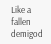Like a fallen demigod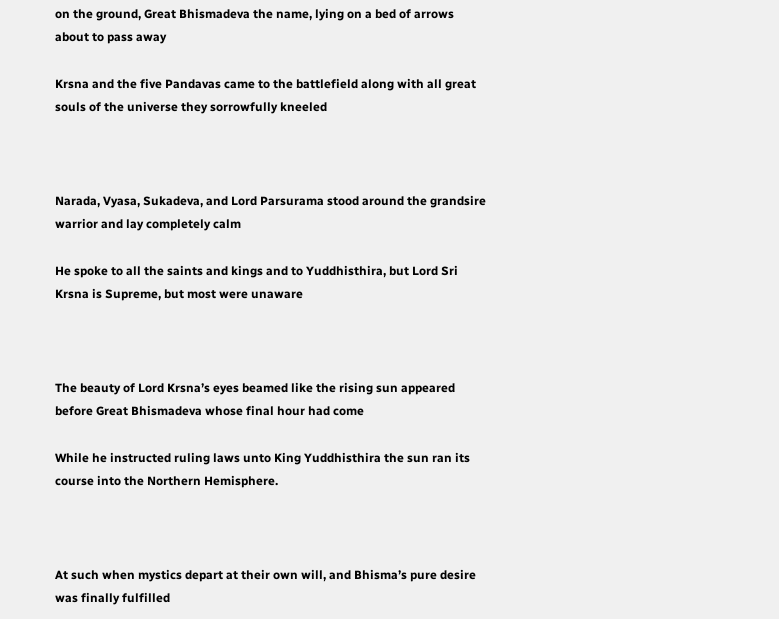on the ground, Great Bhismadeva the name, lying on a bed of arrows about to pass away

Krsna and the five Pandavas came to the battlefield along with all great souls of the universe they sorrowfully kneeled



Narada, Vyasa, Sukadeva, and Lord Parsurama stood around the grandsire warrior and lay completely calm

He spoke to all the saints and kings and to Yuddhisthira, but Lord Sri Krsna is Supreme, but most were unaware



The beauty of Lord Krsna’s eyes beamed like the rising sun appeared before Great Bhismadeva whose final hour had come

While he instructed ruling laws unto King Yuddhisthira the sun ran its course into the Northern Hemisphere.



At such when mystics depart at their own will, and Bhisma’s pure desire was finally fulfilled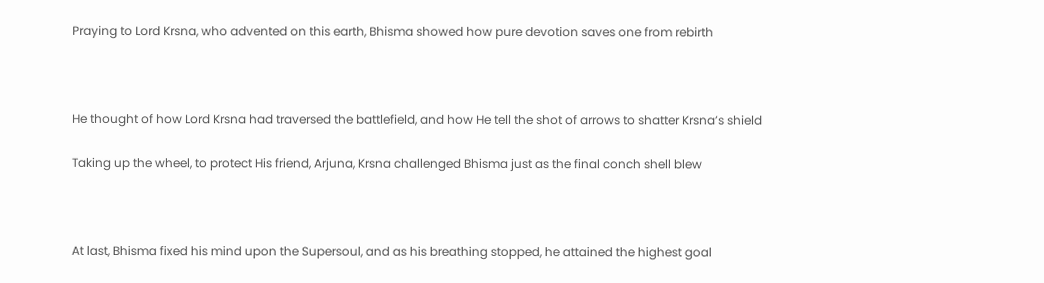Praying to Lord Krsna, who advented on this earth, Bhisma showed how pure devotion saves one from rebirth



He thought of how Lord Krsna had traversed the battlefield, and how He tell the shot of arrows to shatter Krsna’s shield

Taking up the wheel, to protect His friend, Arjuna, Krsna challenged Bhisma just as the final conch shell blew



At last, Bhisma fixed his mind upon the Supersoul, and as his breathing stopped, he attained the highest goal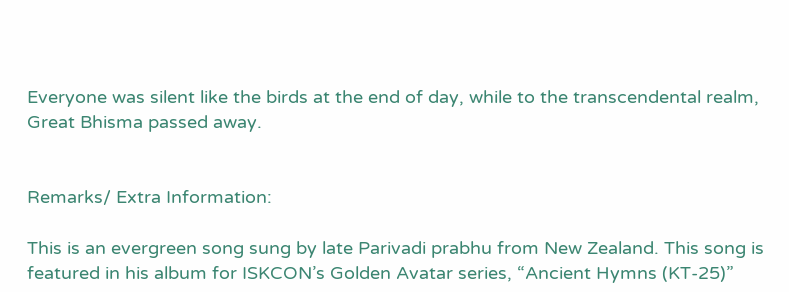Everyone was silent like the birds at the end of day, while to the transcendental realm, Great Bhisma passed away.


Remarks/ Extra Information:

This is an evergreen song sung by late Parivadi prabhu from New Zealand. This song is featured in his album for ISKCON’s Golden Avatar series, “Ancient Hymns (KT-25)”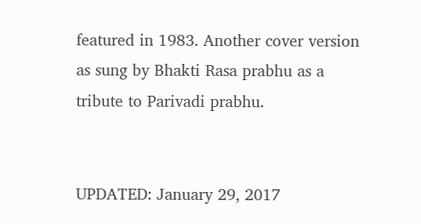featured in 1983. Another cover version as sung by Bhakti Rasa prabhu as a tribute to Parivadi prabhu.


UPDATED: January 29, 2017